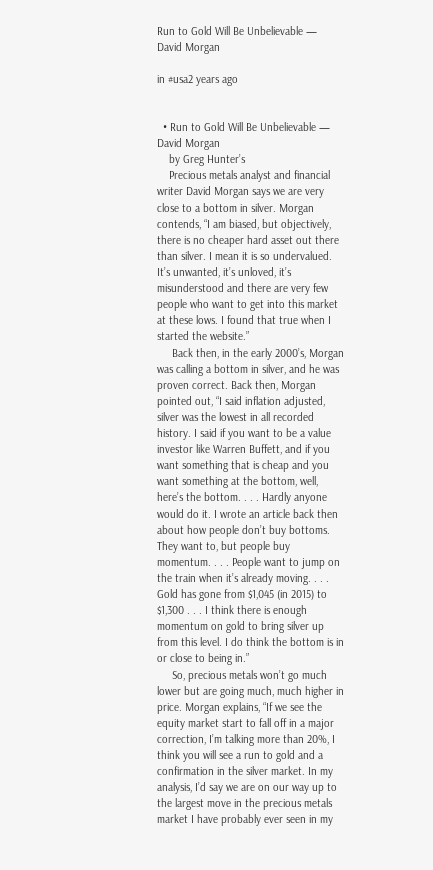Run to Gold Will Be Unbelievable — David Morgan

in #usa2 years ago


  • Run to Gold Will Be Unbelievable — David Morgan
    by Greg Hunter’s
    Precious metals analyst and financial writer David Morgan says we are very close to a bottom in silver. Morgan contends, “I am biased, but objectively, there is no cheaper hard asset out there than silver. I mean it is so undervalued. It’s unwanted, it’s unloved, it’s misunderstood and there are very few people who want to get into this market at these lows. I found that true when I started the website.”
     Back then, in the early 2000’s, Morgan was calling a bottom in silver, and he was proven correct. Back then, Morgan pointed out, “I said inflation adjusted, silver was the lowest in all recorded history. I said if you want to be a value investor like Warren Buffett, and if you want something that is cheap and you want something at the bottom, well, here’s the bottom. . . . Hardly anyone would do it. I wrote an article back then about how people don’t buy bottoms. They want to, but people buy momentum. . . . People want to jump on the train when it’s already moving. . . . Gold has gone from $1,045 (in 2015) to $1,300 . . . I think there is enough momentum on gold to bring silver up from this level. I do think the bottom is in or close to being in.”
     So, precious metals won’t go much lower but are going much, much higher in price. Morgan explains, “If we see the equity market start to fall off in a major correction, I’m talking more than 20%, I think you will see a run to gold and a confirmation in the silver market. In my analysis, I’d say we are on our way up to the largest move in the precious metals market I have probably ever seen in my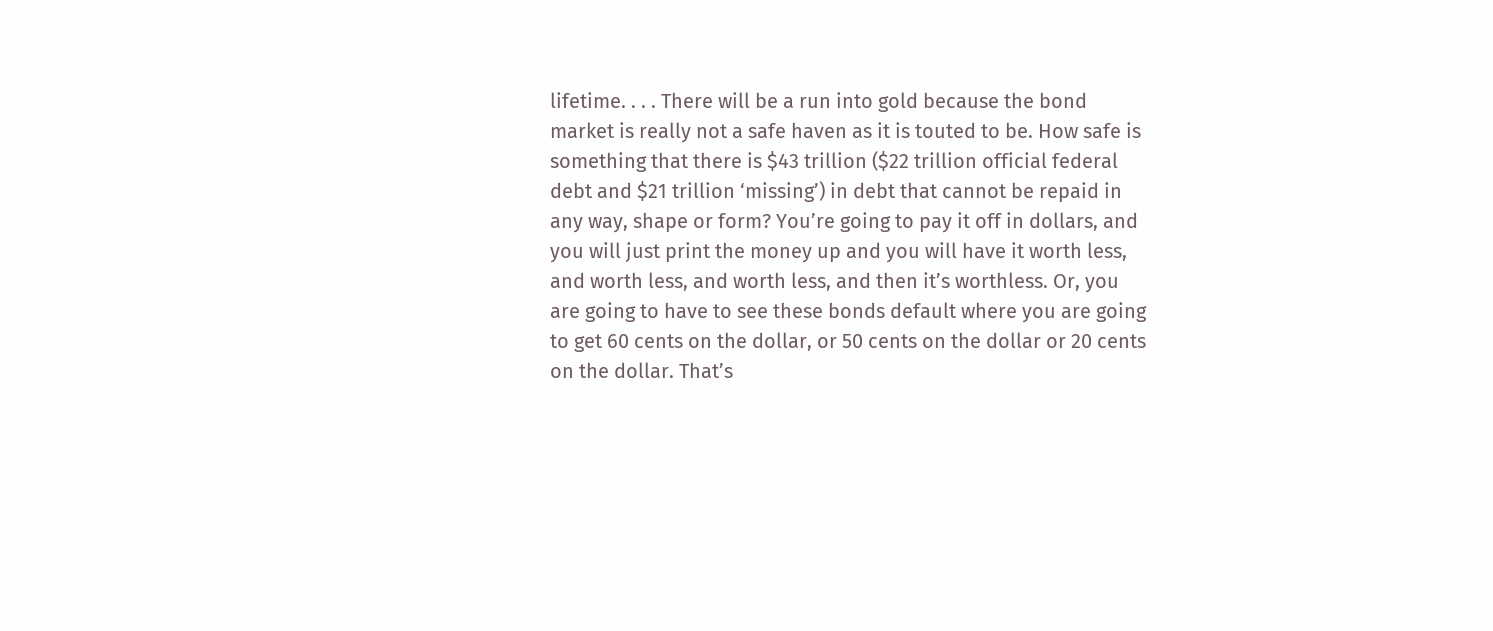lifetime. . . . There will be a run into gold because the bond market is really not a safe haven as it is touted to be. How safe is something that there is $43 trillion ($22 trillion official federal debt and $21 trillion ‘missing’) in debt that cannot be repaid in any way, shape or form? You’re going to pay it off in dollars, and you will just print the money up and you will have it worth less, and worth less, and worth less, and then it’s worthless. Or, you are going to have to see these bonds default where you are going to get 60 cents on the dollar, or 50 cents on the dollar or 20 cents on the dollar. That’s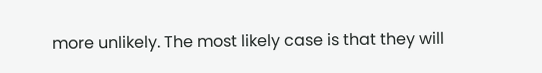more unlikely. The most likely case is that they will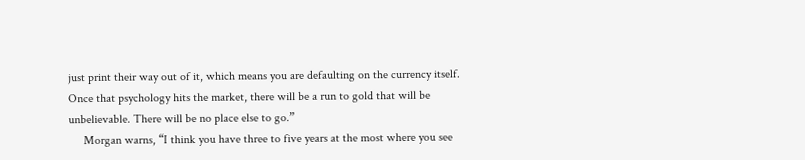just print their way out of it, which means you are defaulting on the currency itself. Once that psychology hits the market, there will be a run to gold that will be unbelievable. There will be no place else to go.”
     Morgan warns, “I think you have three to five years at the most where you see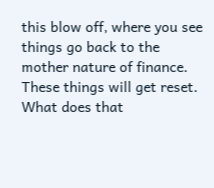this blow off, where you see things go back to the mother nature of finance. These things will get reset. What does that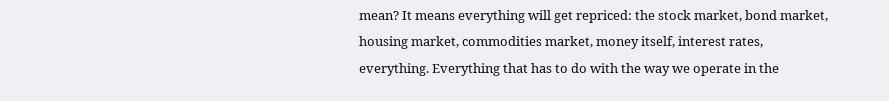mean? It means everything will get repriced: the stock market, bond market, housing market, commodities market, money itself, interest rates, everything. Everything that has to do with the way we operate in the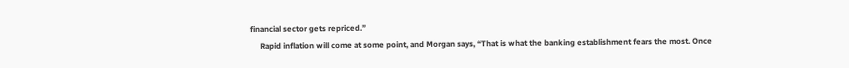financial sector gets repriced.”
     Rapid inflation will come at some point, and Morgan says, “That is what the banking establishment fears the most. Once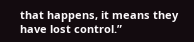that happens, it means they have lost control.”